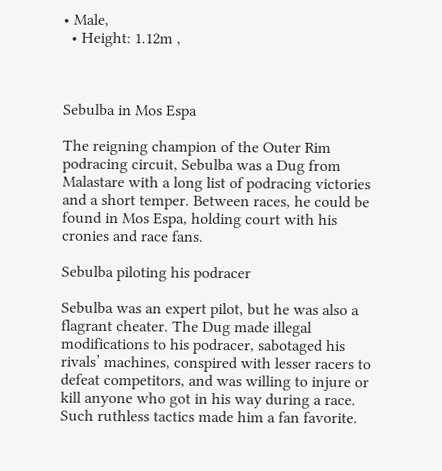• Male,
  • Height: 1.12m ,



Sebulba in Mos Espa

The reigning champion of the Outer Rim podracing circuit, Sebulba was a Dug from Malastare with a long list of podracing victories and a short temper. Between races, he could be found in Mos Espa, holding court with his cronies and race fans.

Sebulba piloting his podracer

Sebulba was an expert pilot, but he was also a flagrant cheater. The Dug made illegal modifications to his podracer, sabotaged his rivals’ machines, conspired with lesser racers to defeat competitors, and was willing to injure or kill anyone who got in his way during a race. Such ruthless tactics made him a fan favorite.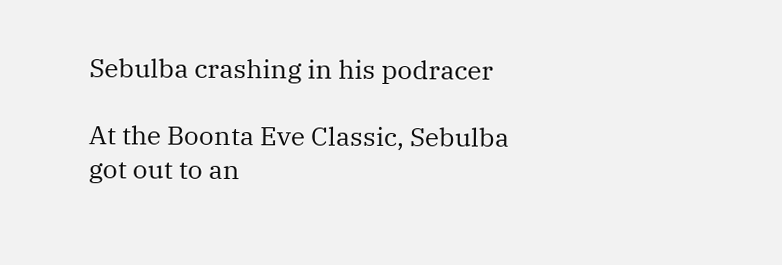Sebulba crashing in his podracer

At the Boonta Eve Classic, Sebulba got out to an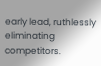early lead, ruthlessly eliminating competitors.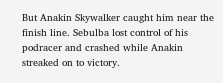But Anakin Skywalker caught him near the finish line. Sebulba lost control of his podracer and crashed while Anakin streaked on to victory.